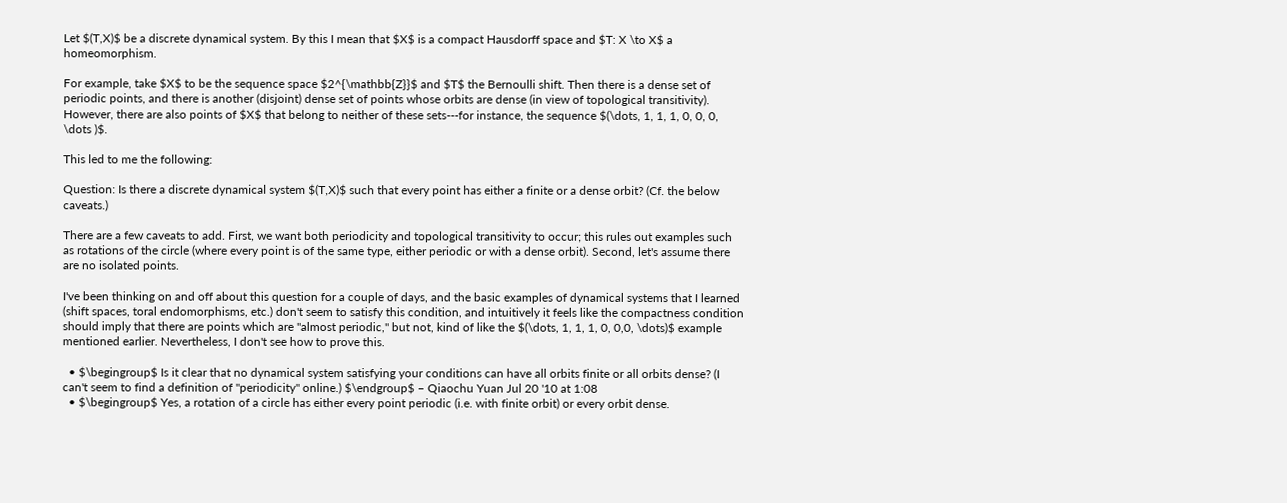Let $(T,X)$ be a discrete dynamical system. By this I mean that $X$ is a compact Hausdorff space and $T: X \to X$ a homeomorphism.

For example, take $X$ to be the sequence space $2^{\mathbb{Z}}$ and $T$ the Bernoulli shift. Then there is a dense set of periodic points, and there is another (disjoint) dense set of points whose orbits are dense (in view of topological transitivity). However, there are also points of $X$ that belong to neither of these sets---for instance, the sequence $(\dots, 1, 1, 1, 0, 0, 0, \dots )$.

This led to me the following:

Question: Is there a discrete dynamical system $(T,X)$ such that every point has either a finite or a dense orbit? (Cf. the below caveats.)

There are a few caveats to add. First, we want both periodicity and topological transitivity to occur; this rules out examples such as rotations of the circle (where every point is of the same type, either periodic or with a dense orbit). Second, let's assume there are no isolated points.

I've been thinking on and off about this question for a couple of days, and the basic examples of dynamical systems that I learned (shift spaces, toral endomorphisms, etc.) don't seem to satisfy this condition, and intuitively it feels like the compactness condition should imply that there are points which are "almost periodic," but not, kind of like the $(\dots, 1, 1, 1, 0, 0,0, \dots)$ example mentioned earlier. Nevertheless, I don't see how to prove this.

  • $\begingroup$ Is it clear that no dynamical system satisfying your conditions can have all orbits finite or all orbits dense? (I can't seem to find a definition of "periodicity" online.) $\endgroup$ – Qiaochu Yuan Jul 20 '10 at 1:08
  • $\begingroup$ Yes, a rotation of a circle has either every point periodic (i.e. with finite orbit) or every orbit dense.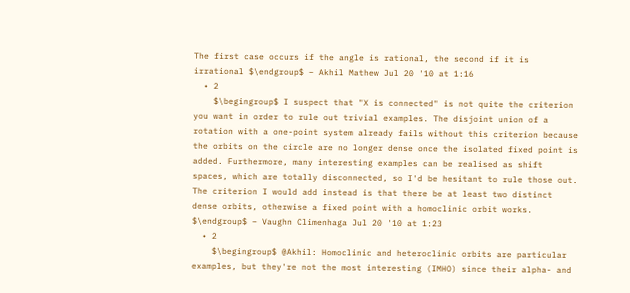The first case occurs if the angle is rational, the second if it is irrational $\endgroup$ – Akhil Mathew Jul 20 '10 at 1:16
  • 2
    $\begingroup$ I suspect that "X is connected" is not quite the criterion you want in order to rule out trivial examples. The disjoint union of a rotation with a one-point system already fails without this criterion because the orbits on the circle are no longer dense once the isolated fixed point is added. Furthermore, many interesting examples can be realised as shift spaces, which are totally disconnected, so I'd be hesitant to rule those out. The criterion I would add instead is that there be at least two distinct dense orbits, otherwise a fixed point with a homoclinic orbit works. $\endgroup$ – Vaughn Climenhaga Jul 20 '10 at 1:23
  • 2
    $\begingroup$ @Akhil: Homoclinic and heteroclinic orbits are particular examples, but they're not the most interesting (IMHO) since their alpha- and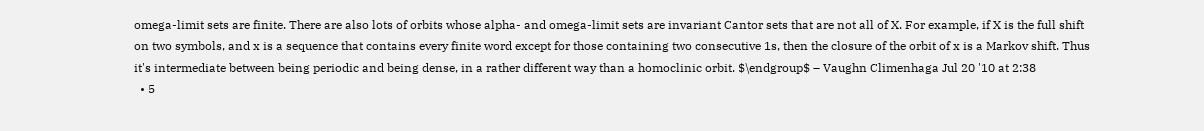omega-limit sets are finite. There are also lots of orbits whose alpha- and omega-limit sets are invariant Cantor sets that are not all of X. For example, if X is the full shift on two symbols, and x is a sequence that contains every finite word except for those containing two consecutive 1s, then the closure of the orbit of x is a Markov shift. Thus it's intermediate between being periodic and being dense, in a rather different way than a homoclinic orbit. $\endgroup$ – Vaughn Climenhaga Jul 20 '10 at 2:38
  • 5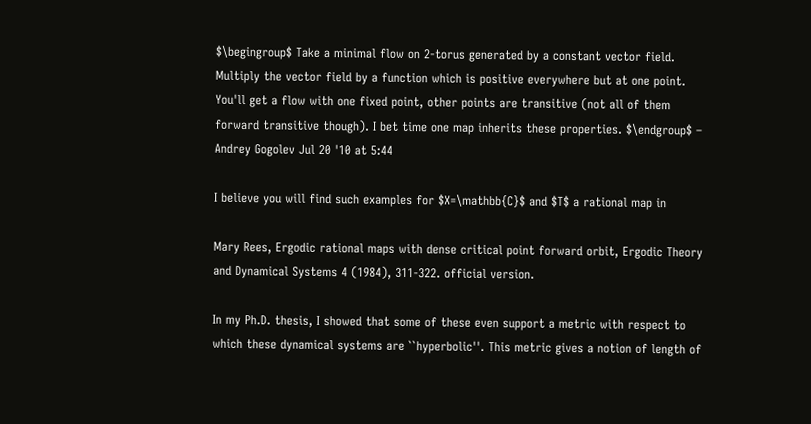$\begingroup$ Take a minimal flow on 2-torus generated by a constant vector field. Multiply the vector field by a function which is positive everywhere but at one point. You'll get a flow with one fixed point, other points are transitive (not all of them forward transitive though). I bet time one map inherits these properties. $\endgroup$ – Andrey Gogolev Jul 20 '10 at 5:44

I believe you will find such examples for $X=\mathbb{C}$ and $T$ a rational map in

Mary Rees, Ergodic rational maps with dense critical point forward orbit, Ergodic Theory and Dynamical Systems 4 (1984), 311-322. official version.

In my Ph.D. thesis, I showed that some of these even support a metric with respect to which these dynamical systems are ``hyperbolic''. This metric gives a notion of length of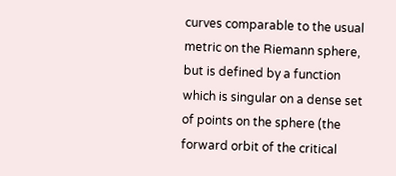curves comparable to the usual metric on the Riemann sphere, but is defined by a function which is singular on a dense set of points on the sphere (the forward orbit of the critical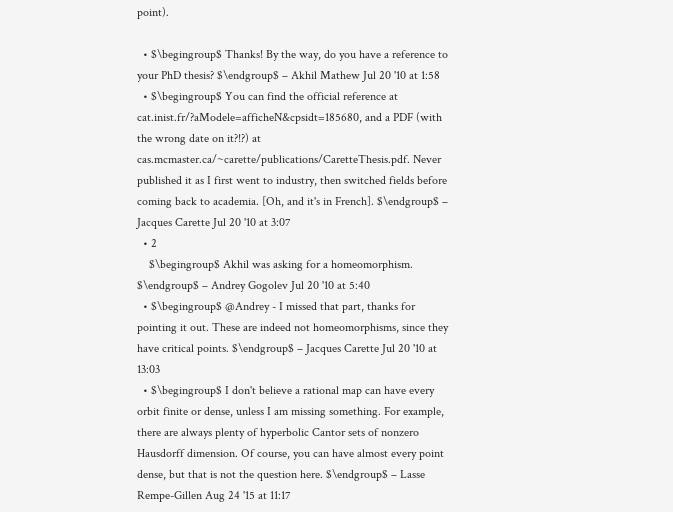point).

  • $\begingroup$ Thanks! By the way, do you have a reference to your PhD thesis? $\endgroup$ – Akhil Mathew Jul 20 '10 at 1:58
  • $\begingroup$ You can find the official reference at cat.inist.fr/?aModele=afficheN&cpsidt=185680, and a PDF (with the wrong date on it?!?) at cas.mcmaster.ca/~carette/publications/CaretteThesis.pdf. Never published it as I first went to industry, then switched fields before coming back to academia. [Oh, and it's in French]. $\endgroup$ – Jacques Carette Jul 20 '10 at 3:07
  • 2
    $\begingroup$ Akhil was asking for a homeomorphism. $\endgroup$ – Andrey Gogolev Jul 20 '10 at 5:40
  • $\begingroup$ @Andrey - I missed that part, thanks for pointing it out. These are indeed not homeomorphisms, since they have critical points. $\endgroup$ – Jacques Carette Jul 20 '10 at 13:03
  • $\begingroup$ I don't believe a rational map can have every orbit finite or dense, unless I am missing something. For example, there are always plenty of hyperbolic Cantor sets of nonzero Hausdorff dimension. Of course, you can have almost every point dense, but that is not the question here. $\endgroup$ – Lasse Rempe-Gillen Aug 24 '15 at 11:17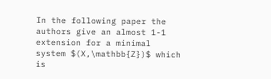In the following paper the authors give an almost 1-1 extension for a minimal system $(X,\mathbb{Z})$ which is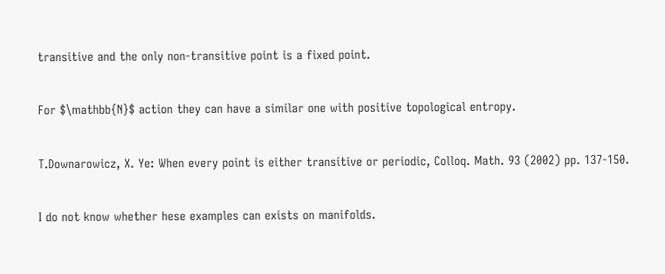transitive and the only non-transitive point is a fixed point.

For $\mathbb{N}$ action they can have a similar one with positive topological entropy.

T.Downarowicz, X. Ye: When every point is either transitive or periodic, Colloq. Math. 93 (2002) pp. 137-150.

I do not know whether hese examples can exists on manifolds.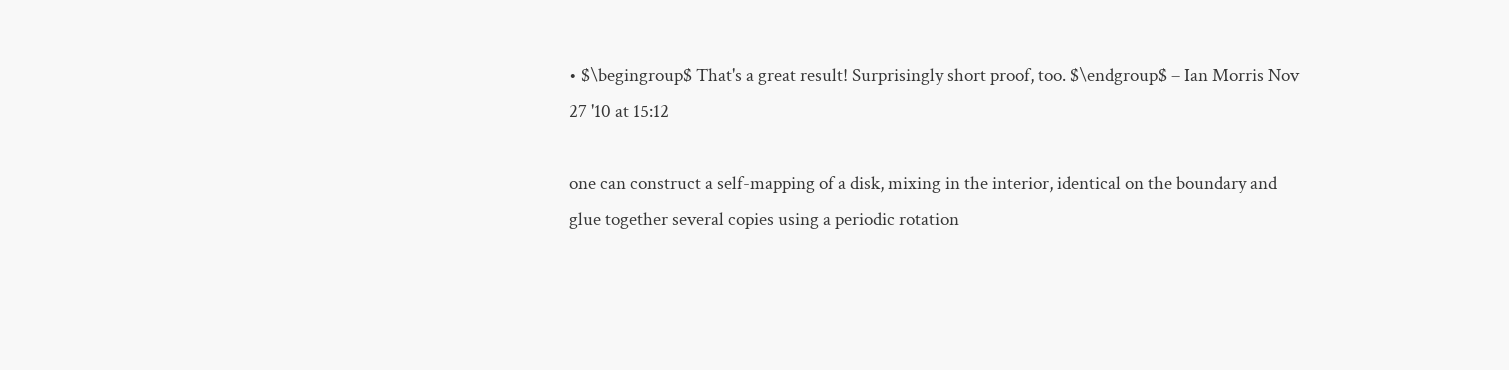• $\begingroup$ That's a great result! Surprisingly short proof, too. $\endgroup$ – Ian Morris Nov 27 '10 at 15:12

one can construct a self-mapping of a disk, mixing in the interior, identical on the boundary and glue together several copies using a periodic rotation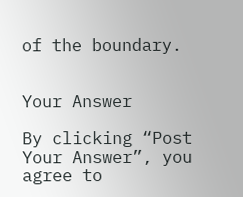of the boundary.


Your Answer

By clicking “Post Your Answer”, you agree to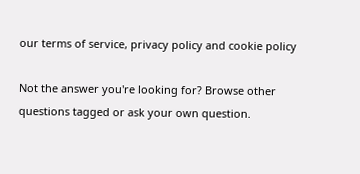our terms of service, privacy policy and cookie policy

Not the answer you're looking for? Browse other questions tagged or ask your own question.